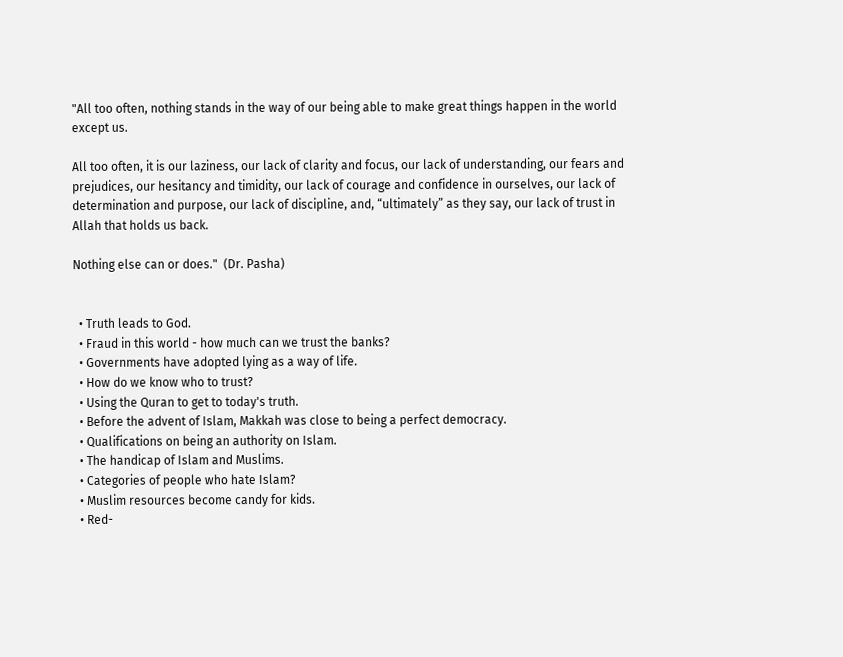"All too often, nothing stands in the way of our being able to make great things happen in the world except us.

All too often, it is our laziness, our lack of clarity and focus, our lack of understanding, our fears and prejudices, our hesitancy and timidity, our lack of courage and confidence in ourselves, our lack of determination and purpose, our lack of discipline, and, “ultimately” as they say, our lack of trust in Allah that holds us back.

Nothing else can or does."  (Dr. Pasha)


  • Truth leads to God.
  • Fraud in this world - how much can we trust the banks?
  • Governments have adopted lying as a way of life.
  • How do we know who to trust?
  • Using the Quran to get to today's truth.
  • Before the advent of Islam, Makkah was close to being a perfect democracy.
  • Qualifications on being an authority on Islam.
  • The handicap of Islam and Muslims.
  • Categories of people who hate Islam?
  • Muslim resources become candy for kids.
  • Red-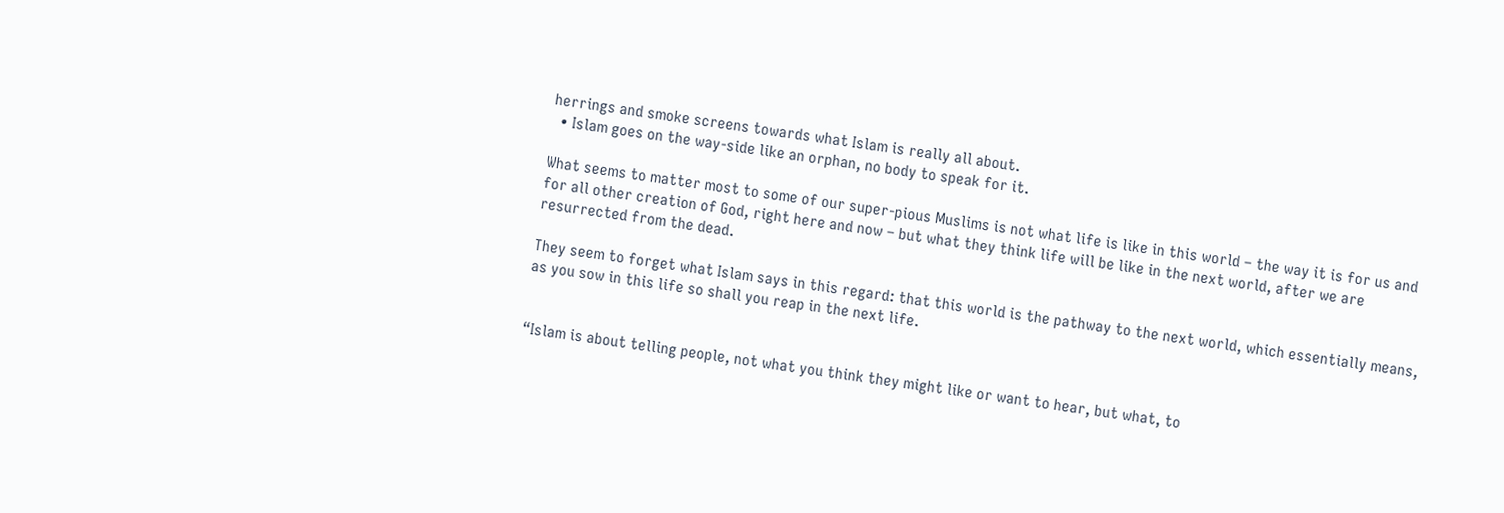herrings and smoke screens towards what Islam is really all about.
  • Islam goes on the way-side like an orphan, no body to speak for it.

What seems to matter most to some of our super-pious Muslims is not what life is like in this world – the way it is for us and for all other creation of God, right here and now – but what they think life will be like in the next world, after we are resurrected from the dead.

They seem to forget what Islam says in this regard: that this world is the pathway to the next world, which essentially means, as you sow in this life so shall you reap in the next life.


“Islam is about telling people, not what you think they might like or want to hear, but what, to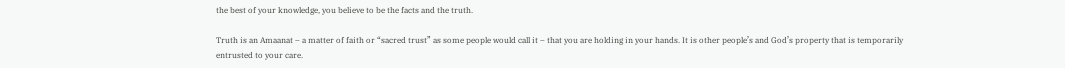the best of your knowledge, you believe to be the facts and the truth.

Truth is an Amaanat – a matter of faith or “sacred trust” as some people would call it – that you are holding in your hands. It is other people’s and God’s property that is temporarily entrusted to your care.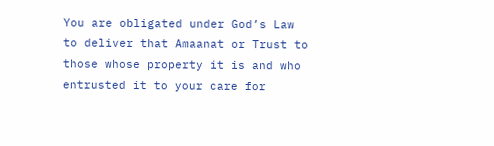You are obligated under God’s Law to deliver that Amaanat or Trust to those whose property it is and who entrusted it to your care for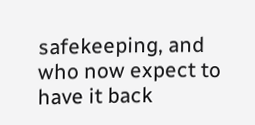safekeeping, and who now expect to have it back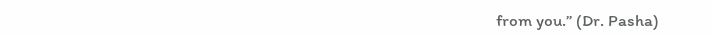from you.” (Dr. Pasha)